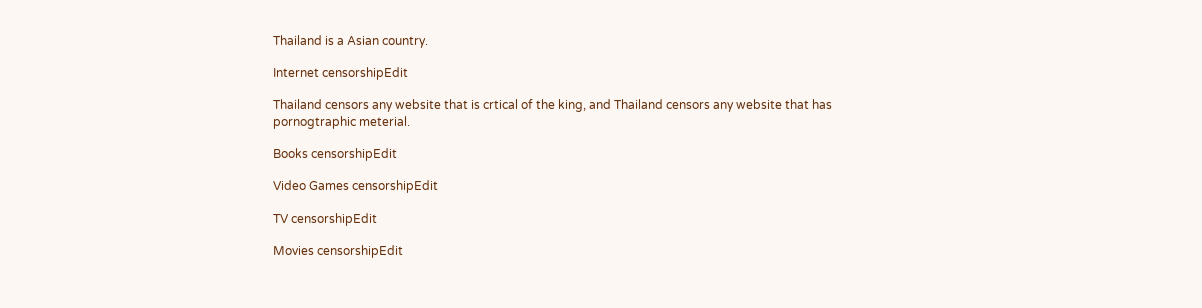Thailand is a Asian country.

Internet censorshipEdit

Thailand censors any website that is crtical of the king, and Thailand censors any website that has pornogtraphic meterial.

Books censorshipEdit

Video Games censorshipEdit

TV censorshipEdit

Movies censorshipEdit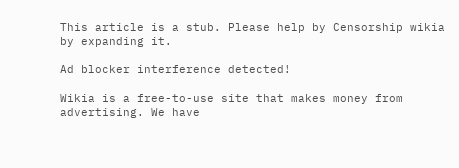This article is a stub. Please help by Censorship wikia by expanding it.

Ad blocker interference detected!

Wikia is a free-to-use site that makes money from advertising. We have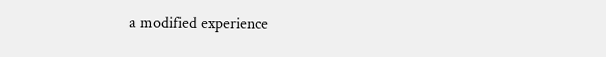a modified experience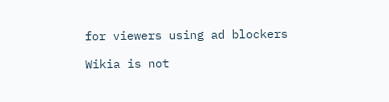for viewers using ad blockers

Wikia is not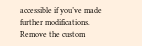accessible if you’ve made further modifications. Remove the custom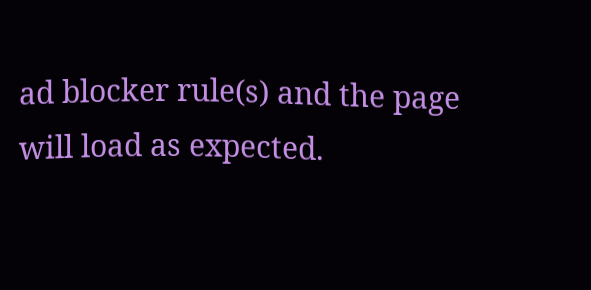ad blocker rule(s) and the page will load as expected.